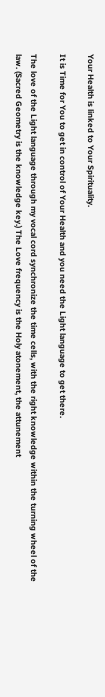Your Health is linked to Your Spirituality.

It is Time for You to get in control of Your Health and you need the Light language to get there.

The love of the Light language through my vocal cord synchronize the time cells, with the right knowledge within the turning wheel of the law. (Sacred Geometry is the knowledge key.) The Love frequency is the Holy atonement, the attunement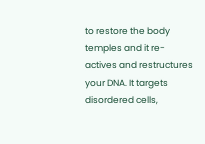to restore the body temples and it re-actives and restructures your DNA. It targets disordered cells,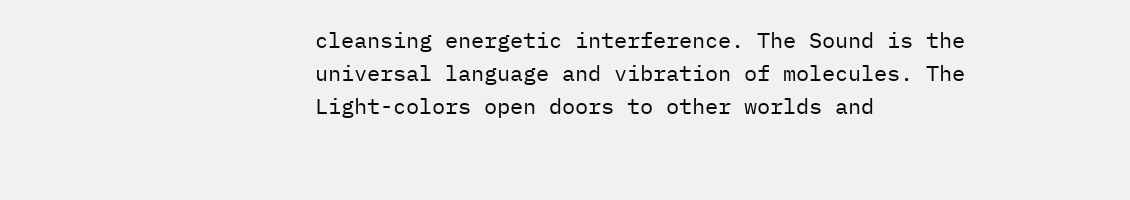cleansing energetic interference. The Sound is the universal language and vibration of molecules. The Light-colors open doors to other worlds and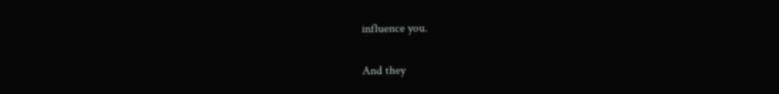influence you.

And they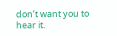don’t want you to hear it.